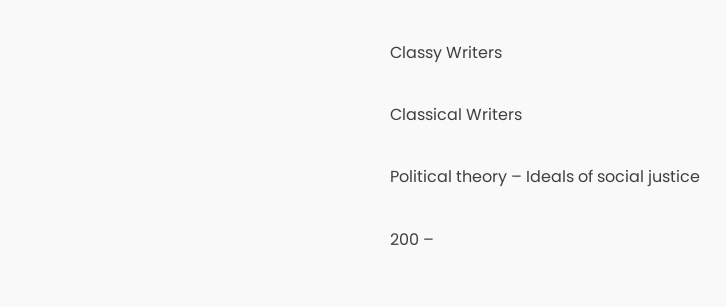Classy Writers

Classical Writers

Political theory – Ideals of social justice

200 –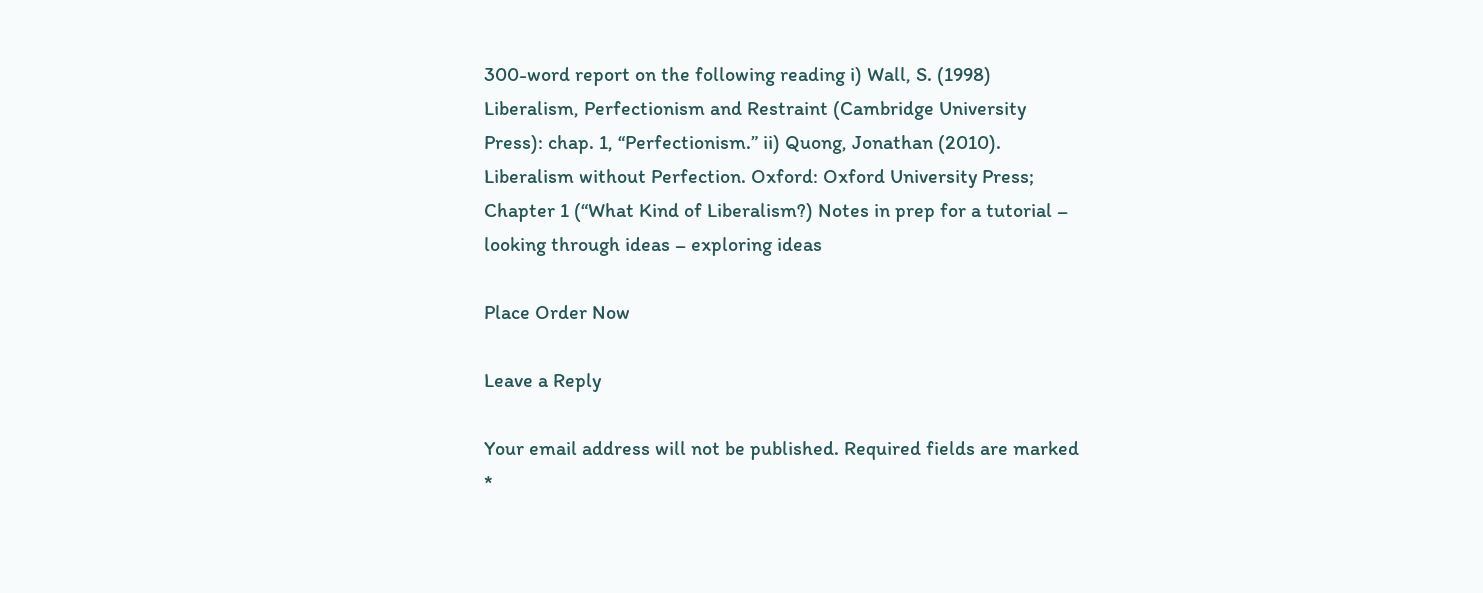300-word report on the following reading i) Wall, S. (1998) Liberalism, Perfectionism and Restraint (Cambridge University Press): chap. 1, “Perfectionism.” ii) Quong, Jonathan (2010). Liberalism without Perfection. Oxford: Oxford University Press; Chapter 1 (“What Kind of Liberalism?) Notes in prep for a tutorial – looking through ideas – exploring ideas

Place Order Now

Leave a Reply

Your email address will not be published. Required fields are marked *